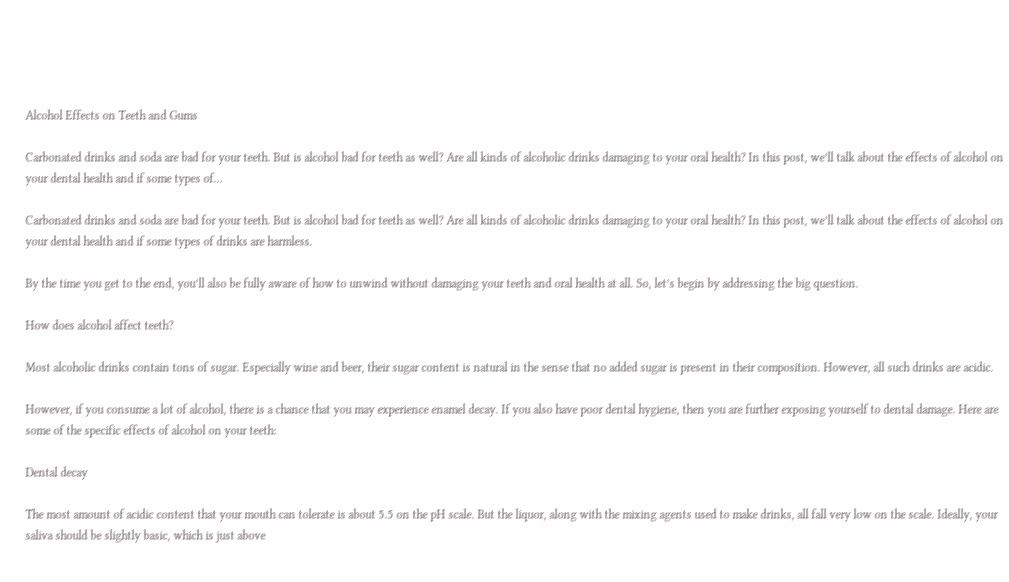Alcohol Effects on Teeth and Gums

Carbonated drinks and soda are bad for your teeth. But is alcohol bad for teeth as well? Are all kinds of alcoholic drinks damaging to your oral health? In this post, we’ll talk about the effects of alcohol on your dental health and if some types of…

Carbonated drinks and soda are bad for your teeth. But is alcohol bad for teeth as well? Are all kinds of alcoholic drinks damaging to your oral health? In this post, we’ll talk about the effects of alcohol on your dental health and if some types of drinks are harmless.

By the time you get to the end, you’ll also be fully aware of how to unwind without damaging your teeth and oral health at all. So, let’s begin by addressing the big question.

How does alcohol affect teeth?

Most alcoholic drinks contain tons of sugar. Especially wine and beer, their sugar content is natural in the sense that no added sugar is present in their composition. However, all such drinks are acidic.

However, if you consume a lot of alcohol, there is a chance that you may experience enamel decay. If you also have poor dental hygiene, then you are further exposing yourself to dental damage. Here are some of the specific effects of alcohol on your teeth:

Dental decay

The most amount of acidic content that your mouth can tolerate is about 5.5 on the pH scale. But the liquor, along with the mixing agents used to make drinks, all fall very low on the scale. Ideally, your saliva should be slightly basic, which is just above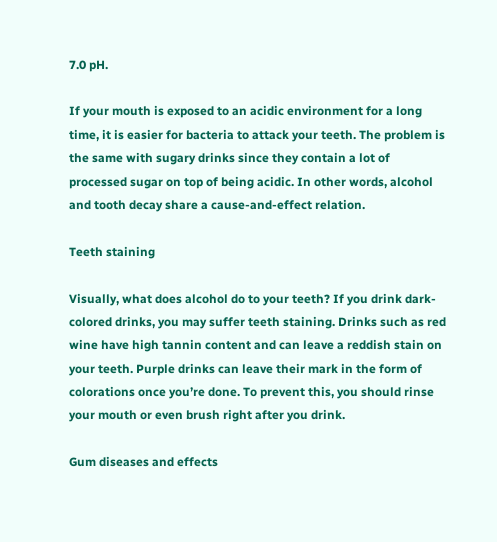7.0 pH.

If your mouth is exposed to an acidic environment for a long time, it is easier for bacteria to attack your teeth. The problem is the same with sugary drinks since they contain a lot of processed sugar on top of being acidic. In other words, alcohol and tooth decay share a cause-and-effect relation.

Teeth staining

Visually, what does alcohol do to your teeth? If you drink dark-colored drinks, you may suffer teeth staining. Drinks such as red wine have high tannin content and can leave a reddish stain on your teeth. Purple drinks can leave their mark in the form of colorations once you’re done. To prevent this, you should rinse your mouth or even brush right after you drink.

Gum diseases and effects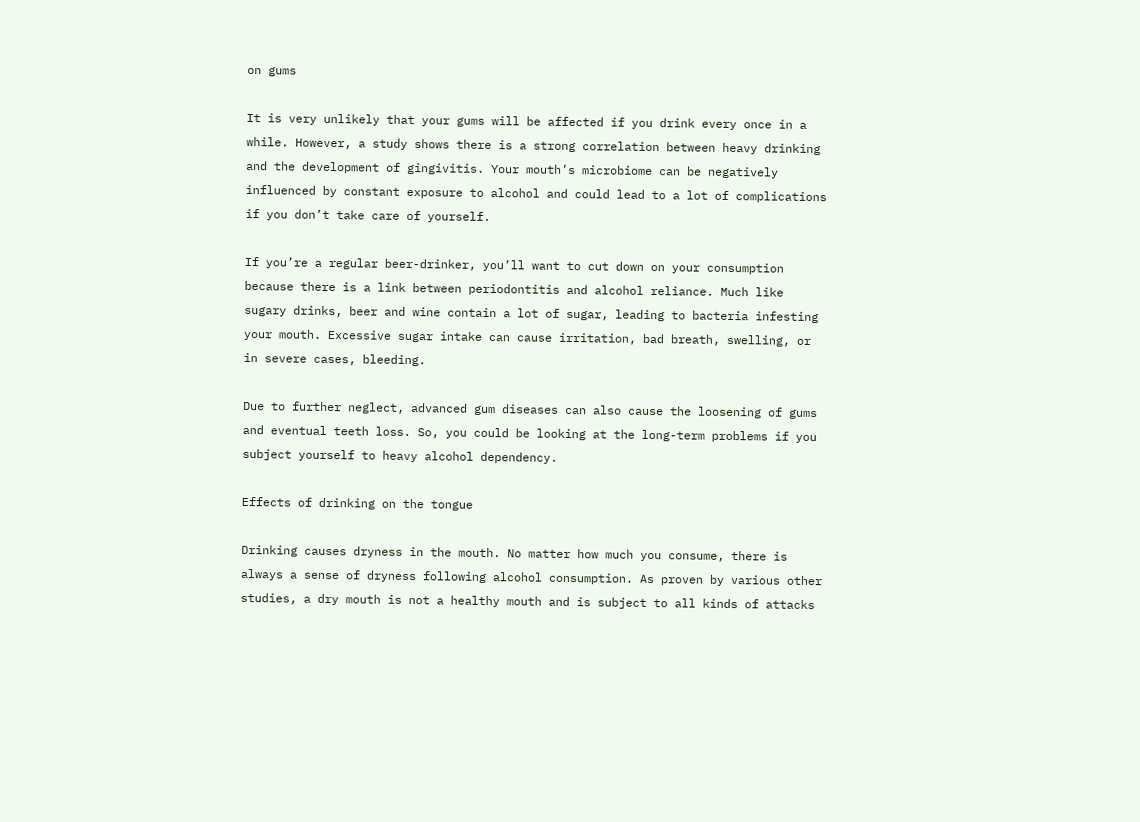on gums

It is very unlikely that your gums will be affected if you drink every once in a while. However, a study shows there is a strong correlation between heavy drinking and the development of gingivitis. Your mouth’s microbiome can be negatively influenced by constant exposure to alcohol and could lead to a lot of complications if you don’t take care of yourself.

If you’re a regular beer-drinker, you’ll want to cut down on your consumption because there is a link between periodontitis and alcohol reliance. Much like sugary drinks, beer and wine contain a lot of sugar, leading to bacteria infesting your mouth. Excessive sugar intake can cause irritation, bad breath, swelling, or in severe cases, bleeding.

Due to further neglect, advanced gum diseases can also cause the loosening of gums and eventual teeth loss. So, you could be looking at the long-term problems if you subject yourself to heavy alcohol dependency.

Effects of drinking on the tongue

Drinking causes dryness in the mouth. No matter how much you consume, there is always a sense of dryness following alcohol consumption. As proven by various other studies, a dry mouth is not a healthy mouth and is subject to all kinds of attacks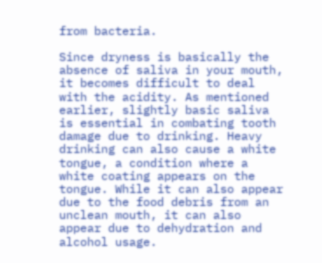from bacteria.

Since dryness is basically the absence of saliva in your mouth, it becomes difficult to deal with the acidity. As mentioned earlier, slightly basic saliva is essential in combating tooth damage due to drinking. Heavy drinking can also cause a white tongue, a condition where a white coating appears on the tongue. While it can also appear due to the food debris from an unclean mouth, it can also appear due to dehydration and alcohol usage.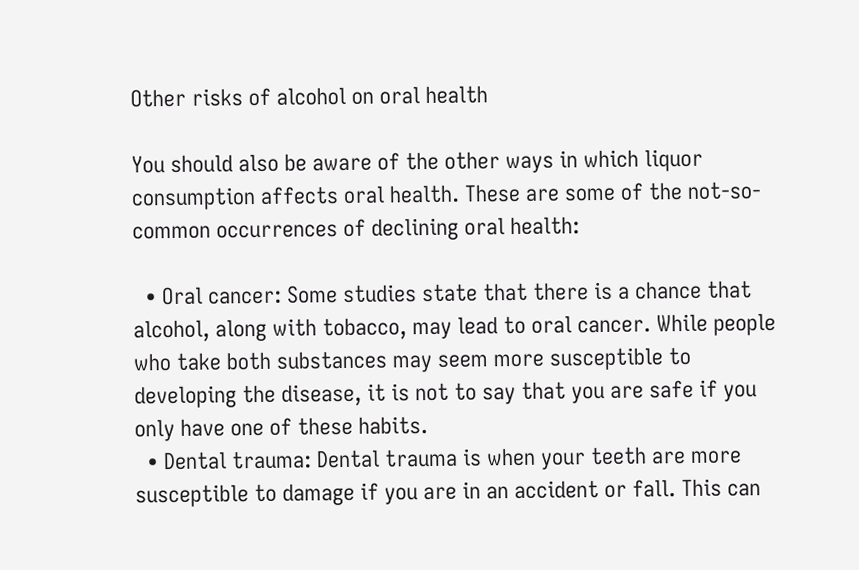Other risks of alcohol on oral health

You should also be aware of the other ways in which liquor consumption affects oral health. These are some of the not-so-common occurrences of declining oral health:

  • Oral cancer: Some studies state that there is a chance that alcohol, along with tobacco, may lead to oral cancer. While people who take both substances may seem more susceptible to developing the disease, it is not to say that you are safe if you only have one of these habits.
  • Dental trauma: Dental trauma is when your teeth are more susceptible to damage if you are in an accident or fall. This can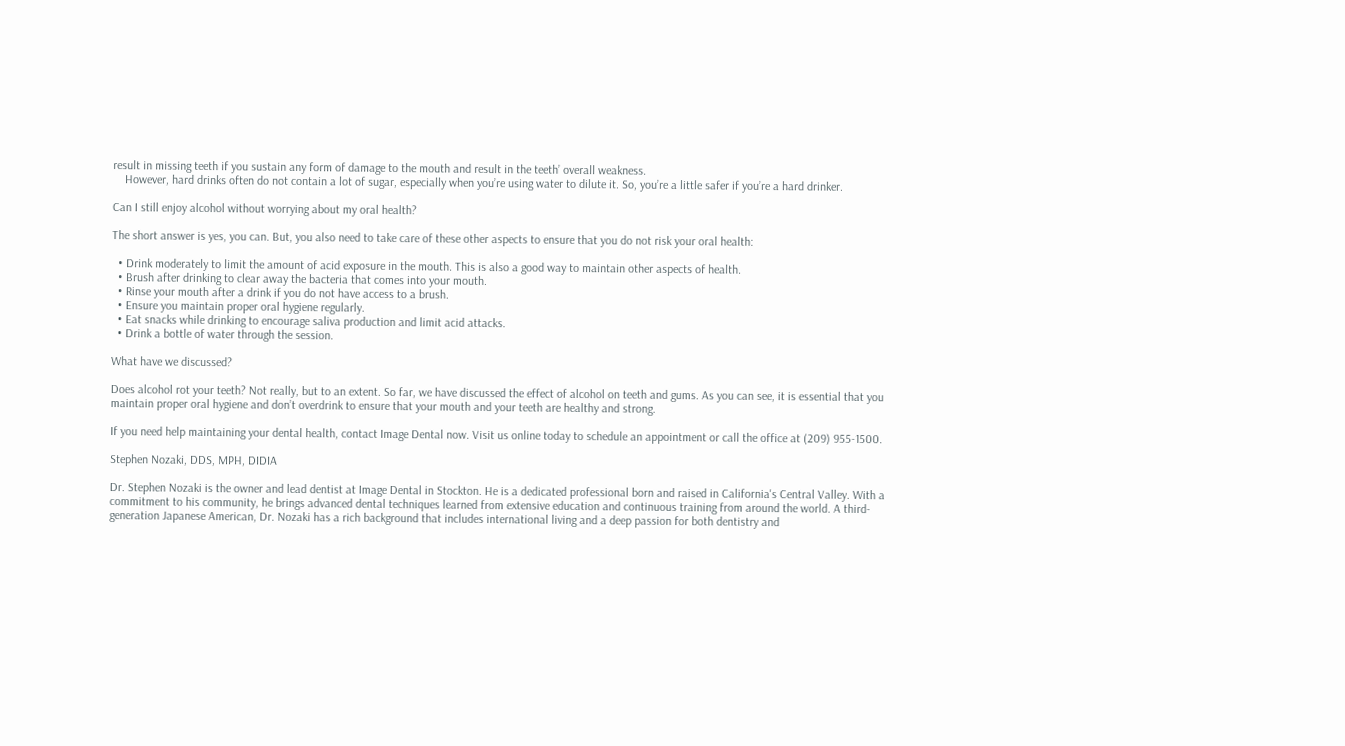result in missing teeth if you sustain any form of damage to the mouth and result in the teeth’ overall weakness.
    However, hard drinks often do not contain a lot of sugar, especially when you’re using water to dilute it. So, you’re a little safer if you’re a hard drinker.

Can I still enjoy alcohol without worrying about my oral health?

The short answer is yes, you can. But, you also need to take care of these other aspects to ensure that you do not risk your oral health:

  • Drink moderately to limit the amount of acid exposure in the mouth. This is also a good way to maintain other aspects of health.
  • Brush after drinking to clear away the bacteria that comes into your mouth.
  • Rinse your mouth after a drink if you do not have access to a brush.
  • Ensure you maintain proper oral hygiene regularly.
  • Eat snacks while drinking to encourage saliva production and limit acid attacks.
  • Drink a bottle of water through the session.

What have we discussed?

Does alcohol rot your teeth? Not really, but to an extent. So far, we have discussed the effect of alcohol on teeth and gums. As you can see, it is essential that you maintain proper oral hygiene and don’t overdrink to ensure that your mouth and your teeth are healthy and strong.

If you need help maintaining your dental health, contact Image Dental now. Visit us online today to schedule an appointment or call the office at (209) 955-1500.

Stephen Nozaki, DDS, MPH, DIDIA

Dr. Stephen Nozaki is the owner and lead dentist at Image Dental in Stockton. He is a dedicated professional born and raised in California's Central Valley. With a commitment to his community, he brings advanced dental techniques learned from extensive education and continuous training from around the world. A third-generation Japanese American, Dr. Nozaki has a rich background that includes international living and a deep passion for both dentistry and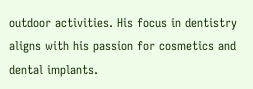outdoor activities. His focus in dentistry aligns with his passion for cosmetics and dental implants.